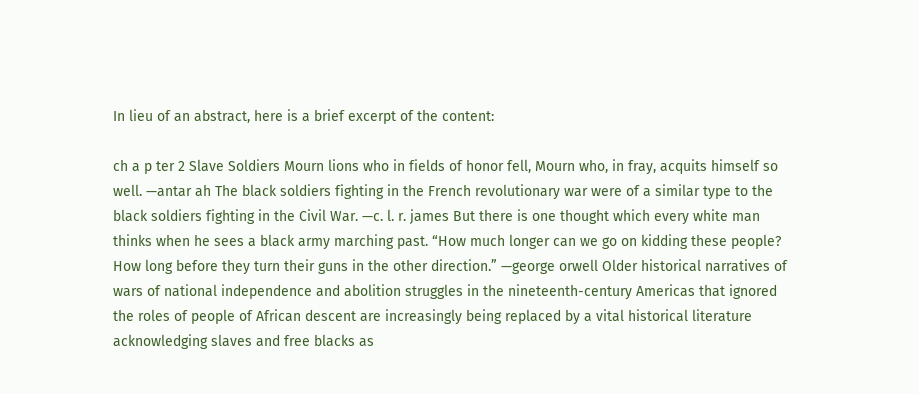In lieu of an abstract, here is a brief excerpt of the content:

ch a p ter 2 Slave Soldiers Mourn lions who in fields of honor fell, Mourn who, in fray, acquits himself so well. —antar ah The black soldiers fighting in the French revolutionary war were of a similar type to the black soldiers fighting in the Civil War. —c. l. r. james But there is one thought which every white man thinks when he sees a black army marching past. “How much longer can we go on kidding these people? How long before they turn their guns in the other direction.” —george orwell Older historical narratives of wars of national independence and abolition struggles in the nineteenth-century Americas that ignored the roles of people of African descent are increasingly being replaced by a vital historical literature acknowledging slaves and free blacks as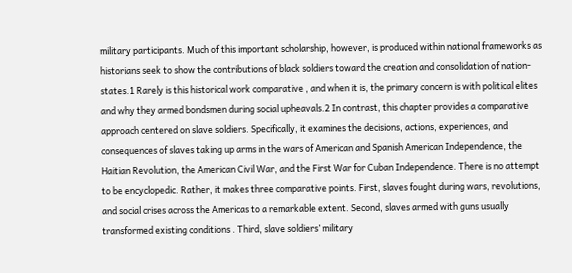military participants. Much of this important scholarship, however, is produced within national frameworks as historians seek to show the contributions of black soldiers toward the creation and consolidation of nation-states.1 Rarely is this historical work comparative , and when it is, the primary concern is with political elites and why they armed bondsmen during social upheavals.2 In contrast, this chapter provides a comparative approach centered on slave soldiers. Specifically, it examines the decisions, actions, experiences, and consequences of slaves taking up arms in the wars of American and Spanish American Independence, the Haitian Revolution, the American Civil War, and the First War for Cuban Independence. There is no attempt to be encyclopedic. Rather, it makes three comparative points. First, slaves fought during wars, revolutions, and social crises across the Americas to a remarkable extent. Second, slaves armed with guns usually transformed existing conditions . Third, slave soldiers’ military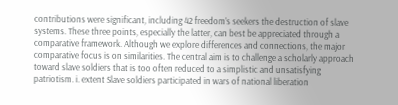contributions were significant, including 42 freedom’s seekers the destruction of slave systems. These three points, especially the latter, can best be appreciated through a comparative framework. Although we explore differences and connections, the major comparative focus is on similarities. The central aim is to challenge a scholarly approach toward slave soldiers that is too often reduced to a simplistic and unsatisfying patriotism. i. extent Slave soldiers participated in wars of national liberation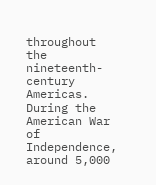throughout the nineteenth-century Americas. During the American War of Independence, around 5,000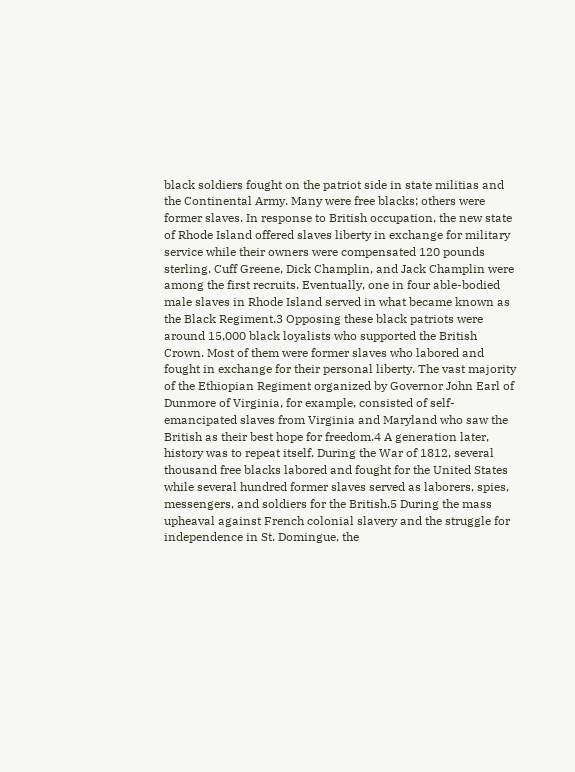black soldiers fought on the patriot side in state militias and the Continental Army. Many were free blacks; others were former slaves. In response to British occupation, the new state of Rhode Island offered slaves liberty in exchange for military service while their owners were compensated 120 pounds sterling. Cuff Greene, Dick Champlin, and Jack Champlin were among the first recruits. Eventually, one in four able-bodied male slaves in Rhode Island served in what became known as the Black Regiment.3 Opposing these black patriots were around 15,000 black loyalists who supported the British Crown. Most of them were former slaves who labored and fought in exchange for their personal liberty. The vast majority of the Ethiopian Regiment organized by Governor John Earl of Dunmore of Virginia, for example, consisted of self-emancipated slaves from Virginia and Maryland who saw the British as their best hope for freedom.4 A generation later, history was to repeat itself. During the War of 1812, several thousand free blacks labored and fought for the United States while several hundred former slaves served as laborers, spies, messengers, and soldiers for the British.5 During the mass upheaval against French colonial slavery and the struggle for independence in St. Domingue, the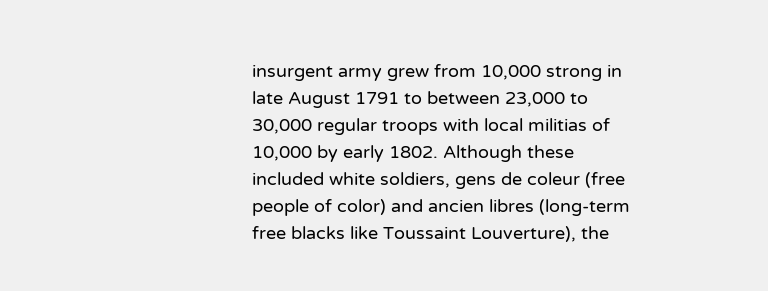insurgent army grew from 10,000 strong in late August 1791 to between 23,000 to 30,000 regular troops with local militias of 10,000 by early 1802. Although these included white soldiers, gens de coleur (free people of color) and ancien libres (long-term free blacks like Toussaint Louverture), the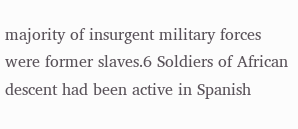majority of insurgent military forces were former slaves.6 Soldiers of African descent had been active in Spanish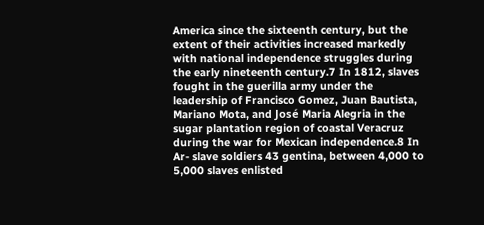America since the sixteenth century, but the extent of their activities increased markedly with national independence struggles during the early nineteenth century.7 In 1812, slaves fought in the guerilla army under the leadership of Francisco Gomez, Juan Bautista, Mariano Mota, and José Maria Alegria in the sugar plantation region of coastal Veracruz during the war for Mexican independence.8 In Ar- slave soldiers 43 gentina, between 4,000 to 5,000 slaves enlisted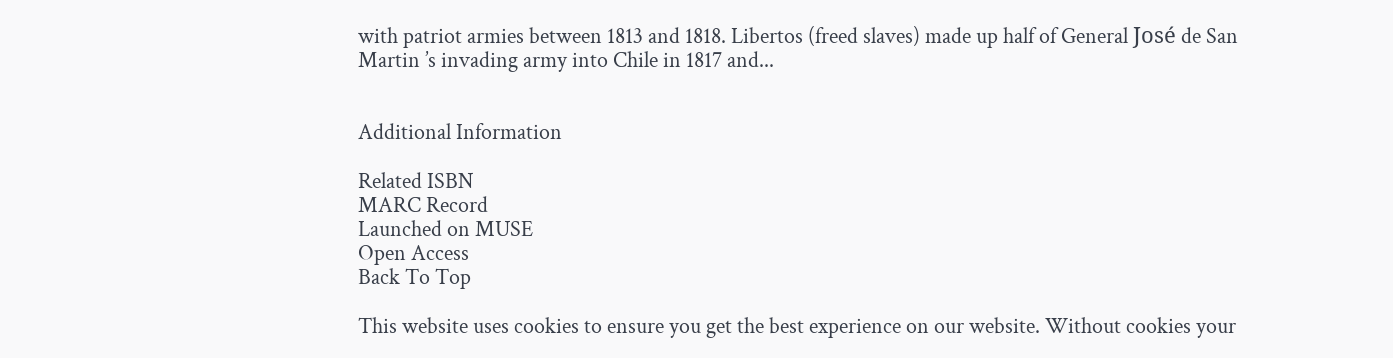with patriot armies between 1813 and 1818. Libertos (freed slaves) made up half of General José de San Martin ’s invading army into Chile in 1817 and...


Additional Information

Related ISBN
MARC Record
Launched on MUSE
Open Access
Back To Top

This website uses cookies to ensure you get the best experience on our website. Without cookies your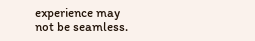experience may not be seamless.